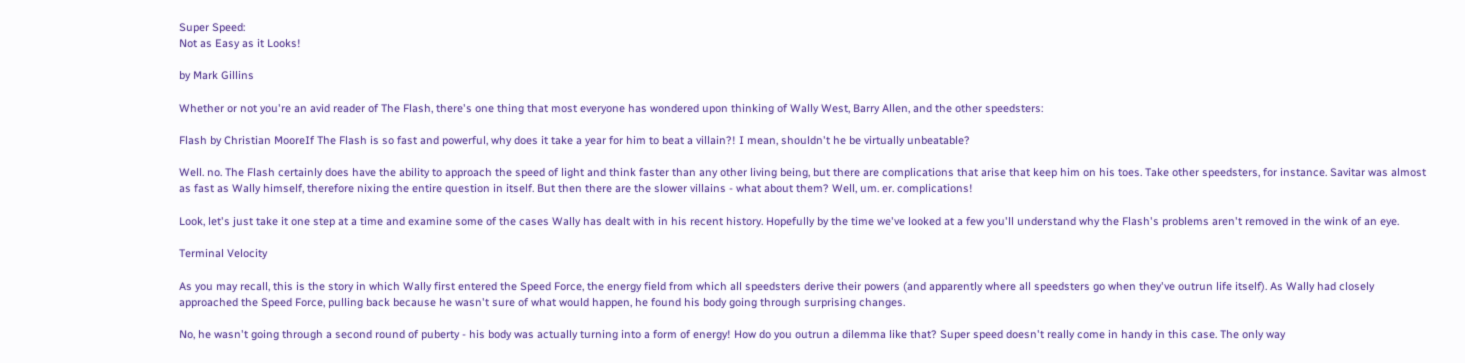Super Speed:
Not as Easy as it Looks!

by Mark Gillins

Whether or not you're an avid reader of The Flash, there's one thing that most everyone has wondered upon thinking of Wally West, Barry Allen, and the other speedsters:

Flash by Christian MooreIf The Flash is so fast and powerful, why does it take a year for him to beat a villain?! I mean, shouldn't he be virtually unbeatable?

Well. no. The Flash certainly does have the ability to approach the speed of light and think faster than any other living being, but there are complications that arise that keep him on his toes. Take other speedsters, for instance. Savitar was almost as fast as Wally himself, therefore nixing the entire question in itself. But then there are the slower villains - what about them? Well, um. er. complications!

Look, let's just take it one step at a time and examine some of the cases Wally has dealt with in his recent history. Hopefully by the time we've looked at a few you'll understand why the Flash's problems aren't removed in the wink of an eye.

Terminal Velocity

As you may recall, this is the story in which Wally first entered the Speed Force, the energy field from which all speedsters derive their powers (and apparently where all speedsters go when they've outrun life itself). As Wally had closely approached the Speed Force, pulling back because he wasn't sure of what would happen, he found his body going through surprising changes.

No, he wasn't going through a second round of puberty - his body was actually turning into a form of energy! How do you outrun a dilemma like that? Super speed doesn't really come in handy in this case. The only way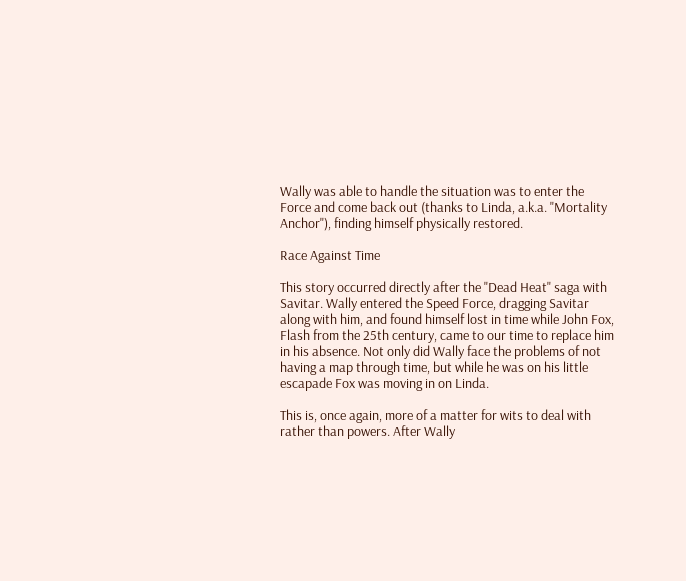Wally was able to handle the situation was to enter the Force and come back out (thanks to Linda, a.k.a. "Mortality Anchor"), finding himself physically restored.

Race Against Time

This story occurred directly after the "Dead Heat" saga with Savitar. Wally entered the Speed Force, dragging Savitar along with him, and found himself lost in time while John Fox, Flash from the 25th century, came to our time to replace him in his absence. Not only did Wally face the problems of not having a map through time, but while he was on his little escapade Fox was moving in on Linda.

This is, once again, more of a matter for wits to deal with rather than powers. After Wally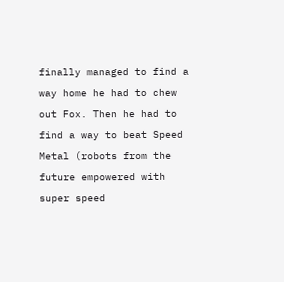finally managed to find a way home he had to chew out Fox. Then he had to find a way to beat Speed Metal (robots from the future empowered with super speed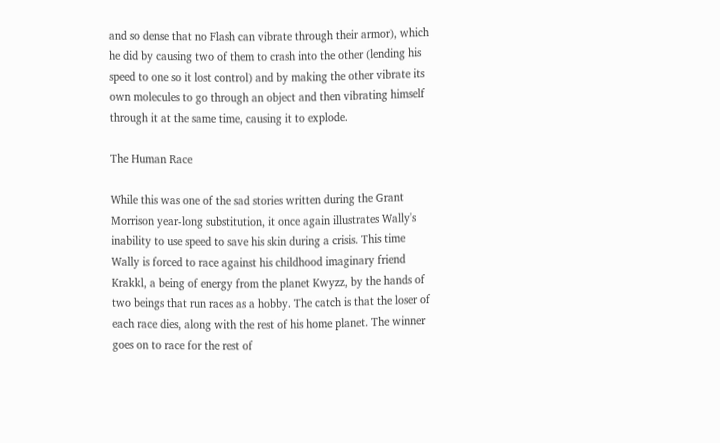and so dense that no Flash can vibrate through their armor), which he did by causing two of them to crash into the other (lending his speed to one so it lost control) and by making the other vibrate its own molecules to go through an object and then vibrating himself through it at the same time, causing it to explode.

The Human Race

While this was one of the sad stories written during the Grant Morrison year-long substitution, it once again illustrates Wally's inability to use speed to save his skin during a crisis. This time Wally is forced to race against his childhood imaginary friend Krakkl, a being of energy from the planet Kwyzz, by the hands of two beings that run races as a hobby. The catch is that the loser of each race dies, along with the rest of his home planet. The winner goes on to race for the rest of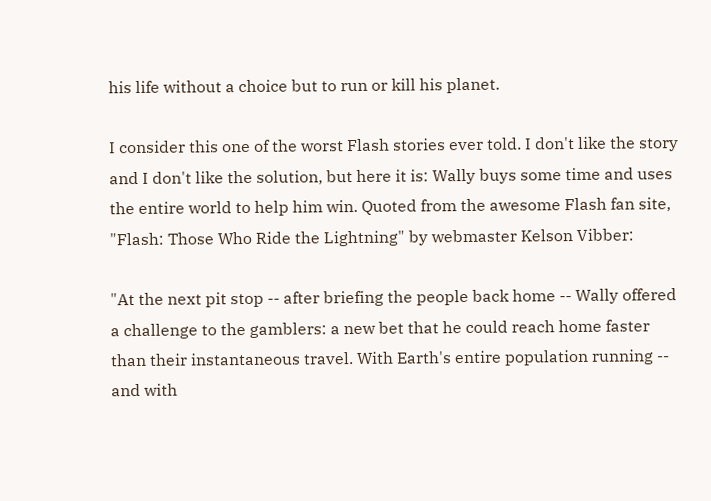his life without a choice but to run or kill his planet.

I consider this one of the worst Flash stories ever told. I don't like the story and I don't like the solution, but here it is: Wally buys some time and uses the entire world to help him win. Quoted from the awesome Flash fan site, "Flash: Those Who Ride the Lightning" by webmaster Kelson Vibber:

"At the next pit stop -- after briefing the people back home -- Wally offered a challenge to the gamblers: a new bet that he could reach home faster than their instantaneous travel. With Earth's entire population running -- and with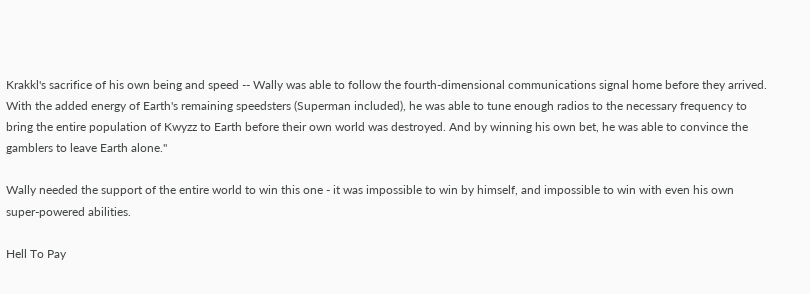Krakkl's sacrifice of his own being and speed -- Wally was able to follow the fourth-dimensional communications signal home before they arrived. With the added energy of Earth's remaining speedsters (Superman included), he was able to tune enough radios to the necessary frequency to bring the entire population of Kwyzz to Earth before their own world was destroyed. And by winning his own bet, he was able to convince the gamblers to leave Earth alone."

Wally needed the support of the entire world to win this one - it was impossible to win by himself, and impossible to win with even his own super-powered abilities.

Hell To Pay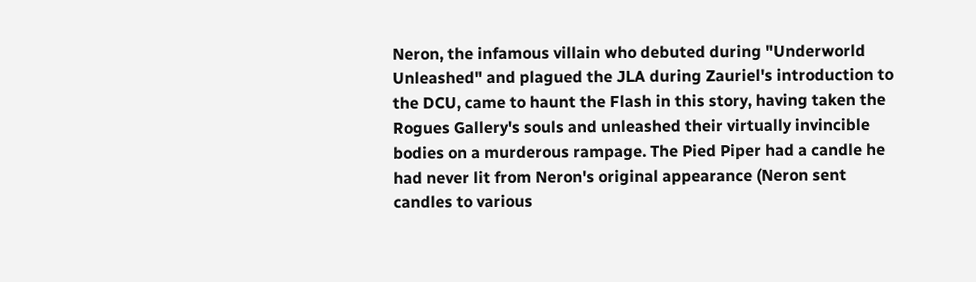Neron, the infamous villain who debuted during "Underworld Unleashed" and plagued the JLA during Zauriel's introduction to the DCU, came to haunt the Flash in this story, having taken the Rogues Gallery's souls and unleashed their virtually invincible bodies on a murderous rampage. The Pied Piper had a candle he had never lit from Neron's original appearance (Neron sent candles to various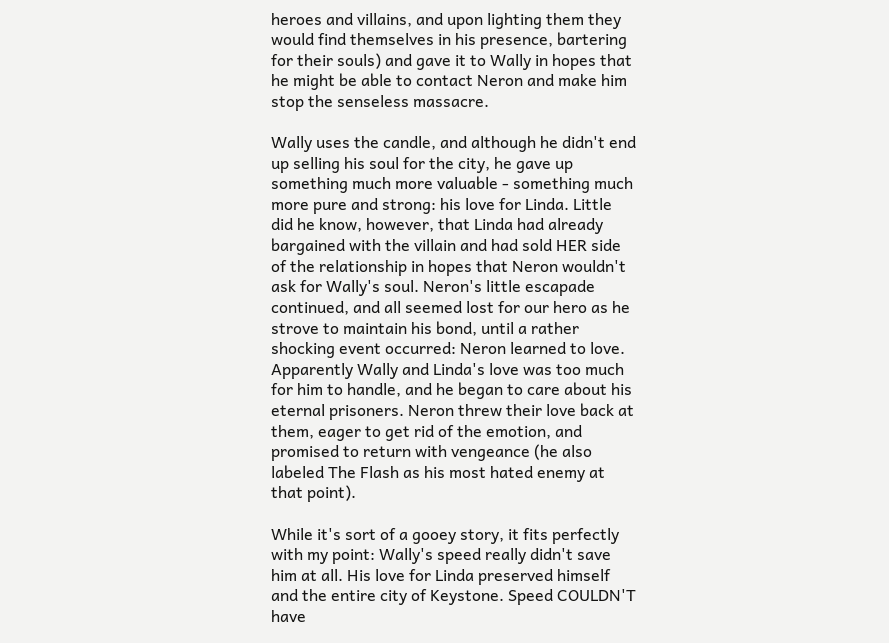heroes and villains, and upon lighting them they would find themselves in his presence, bartering for their souls) and gave it to Wally in hopes that he might be able to contact Neron and make him stop the senseless massacre.

Wally uses the candle, and although he didn't end up selling his soul for the city, he gave up something much more valuable - something much more pure and strong: his love for Linda. Little did he know, however, that Linda had already bargained with the villain and had sold HER side of the relationship in hopes that Neron wouldn't ask for Wally's soul. Neron's little escapade continued, and all seemed lost for our hero as he strove to maintain his bond, until a rather shocking event occurred: Neron learned to love. Apparently Wally and Linda's love was too much for him to handle, and he began to care about his eternal prisoners. Neron threw their love back at them, eager to get rid of the emotion, and promised to return with vengeance (he also labeled The Flash as his most hated enemy at that point).

While it's sort of a gooey story, it fits perfectly with my point: Wally's speed really didn't save him at all. His love for Linda preserved himself and the entire city of Keystone. Speed COULDN'T have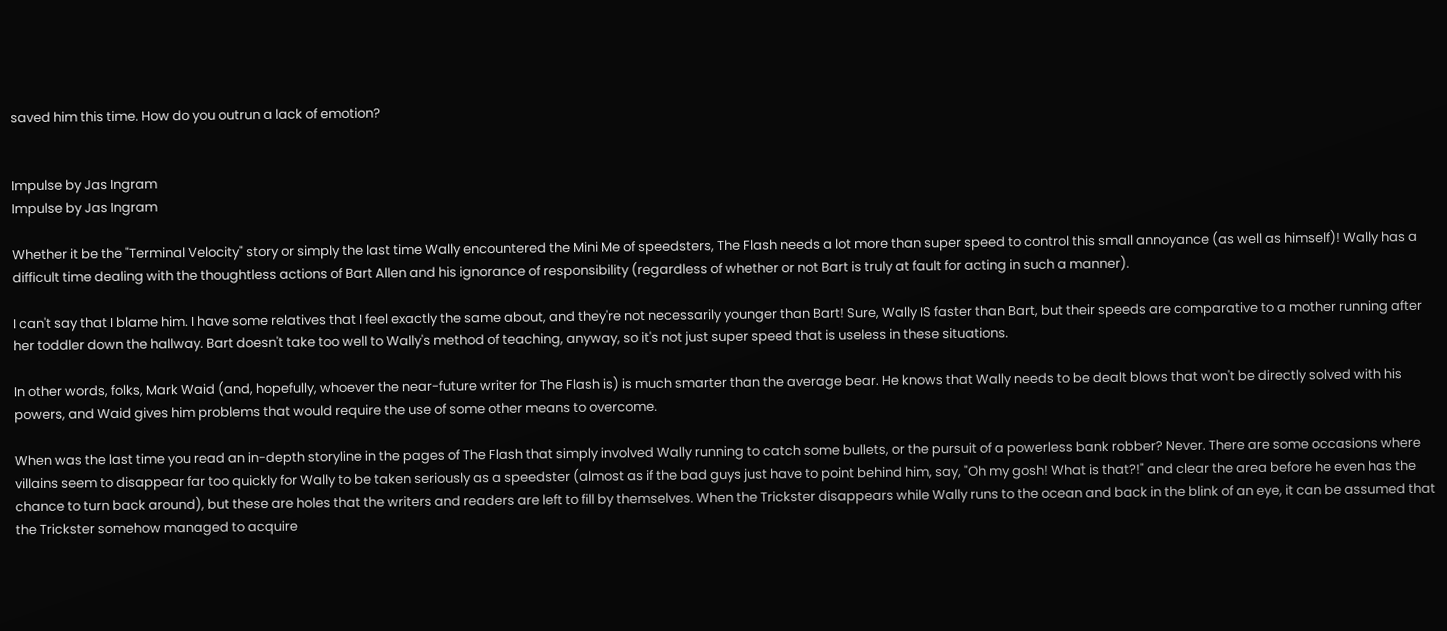saved him this time. How do you outrun a lack of emotion?


Impulse by Jas Ingram
Impulse by Jas Ingram

Whether it be the "Terminal Velocity" story or simply the last time Wally encountered the Mini Me of speedsters, The Flash needs a lot more than super speed to control this small annoyance (as well as himself)! Wally has a difficult time dealing with the thoughtless actions of Bart Allen and his ignorance of responsibility (regardless of whether or not Bart is truly at fault for acting in such a manner).

I can't say that I blame him. I have some relatives that I feel exactly the same about, and they're not necessarily younger than Bart! Sure, Wally IS faster than Bart, but their speeds are comparative to a mother running after her toddler down the hallway. Bart doesn't take too well to Wally's method of teaching, anyway, so it's not just super speed that is useless in these situations.

In other words, folks, Mark Waid (and, hopefully, whoever the near-future writer for The Flash is) is much smarter than the average bear. He knows that Wally needs to be dealt blows that won't be directly solved with his powers, and Waid gives him problems that would require the use of some other means to overcome.

When was the last time you read an in-depth storyline in the pages of The Flash that simply involved Wally running to catch some bullets, or the pursuit of a powerless bank robber? Never. There are some occasions where villains seem to disappear far too quickly for Wally to be taken seriously as a speedster (almost as if the bad guys just have to point behind him, say, "Oh my gosh! What is that?!" and clear the area before he even has the chance to turn back around), but these are holes that the writers and readers are left to fill by themselves. When the Trickster disappears while Wally runs to the ocean and back in the blink of an eye, it can be assumed that the Trickster somehow managed to acquire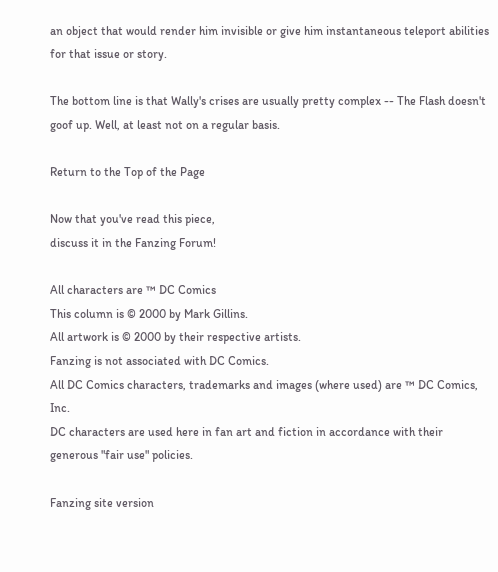an object that would render him invisible or give him instantaneous teleport abilities for that issue or story.

The bottom line is that Wally's crises are usually pretty complex -- The Flash doesn't goof up. Well, at least not on a regular basis.

Return to the Top of the Page

Now that you've read this piece,
discuss it in the Fanzing Forum!

All characters are ™ DC Comics
This column is © 2000 by Mark Gillins.
All artwork is © 2000 by their respective artists.
Fanzing is not associated with DC Comics.
All DC Comics characters, trademarks and images (where used) are ™ DC Comics, Inc.
DC characters are used here in fan art and fiction in accordance with their generous "fair use" policies.

Fanzing site version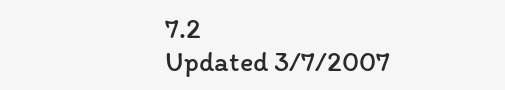7.2
Updated 3/7/2007